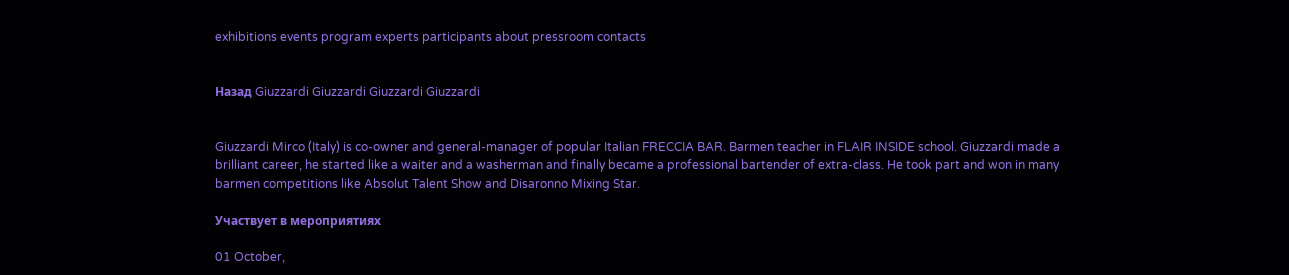exhibitions events program experts participants about pressroom contacts


Назад Giuzzardi Giuzzardi Giuzzardi Giuzzardi


Giuzzardi Mirco (Italy) is co-owner and general-manager of popular Italian FRECCIA BAR. Barmen teacher in FLAIR INSIDE school. Giuzzardi made a brilliant career, he started like a waiter and a washerman and finally became a professional bartender of extra-class. He took part and won in many barmen competitions like Absolut Talent Show and Disaronno Mixing Star.

Участвует в мероприятиях

01 October,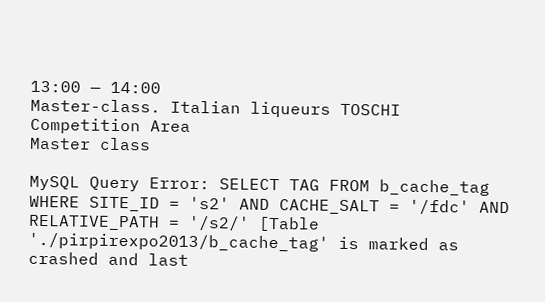13:00 — 14:00
Master-class. Italian liqueurs TOSCHI
Competition Area
Master class

MySQL Query Error: SELECT TAG FROM b_cache_tag WHERE SITE_ID = 's2' AND CACHE_SALT = '/fdc' AND RELATIVE_PATH = '/s2/' [Table './pirpirexpo2013/b_cache_tag' is marked as crashed and last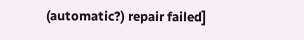(automatic?) repair failed]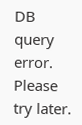DB query error.
Please try later.